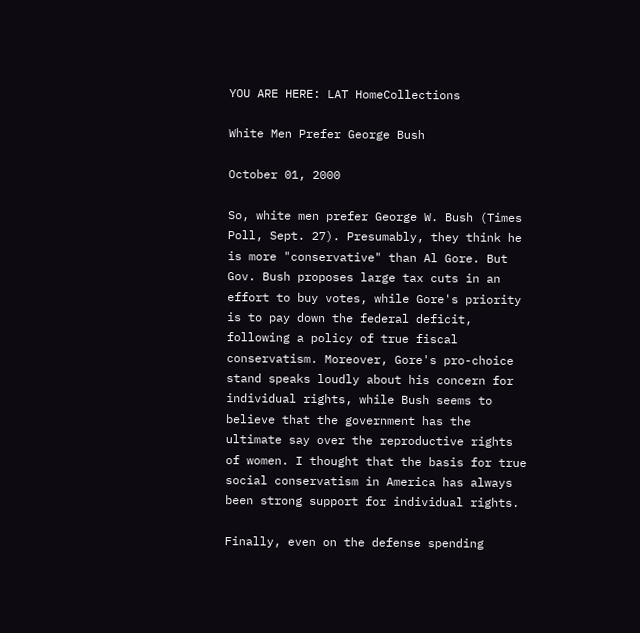YOU ARE HERE: LAT HomeCollections

White Men Prefer George Bush

October 01, 2000

So, white men prefer George W. Bush (Times Poll, Sept. 27). Presumably, they think he is more "conservative" than Al Gore. But Gov. Bush proposes large tax cuts in an effort to buy votes, while Gore's priority is to pay down the federal deficit, following a policy of true fiscal conservatism. Moreover, Gore's pro-choice stand speaks loudly about his concern for individual rights, while Bush seems to believe that the government has the ultimate say over the reproductive rights of women. I thought that the basis for true social conservatism in America has always been strong support for individual rights.

Finally, even on the defense spending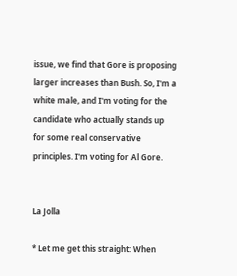issue, we find that Gore is proposing larger increases than Bush. So, I'm a white male, and I'm voting for the candidate who actually stands up for some real conservative principles. I'm voting for Al Gore.


La Jolla

* Let me get this straight: When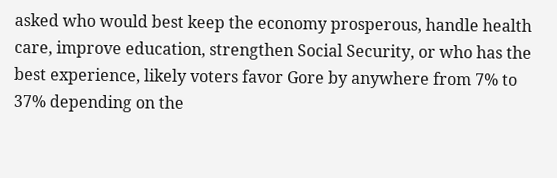asked who would best keep the economy prosperous, handle health care, improve education, strengthen Social Security, or who has the best experience, likely voters favor Gore by anywhere from 7% to 37% depending on the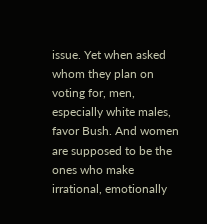issue. Yet when asked whom they plan on voting for, men, especially white males, favor Bush. And women are supposed to be the ones who make irrational, emotionally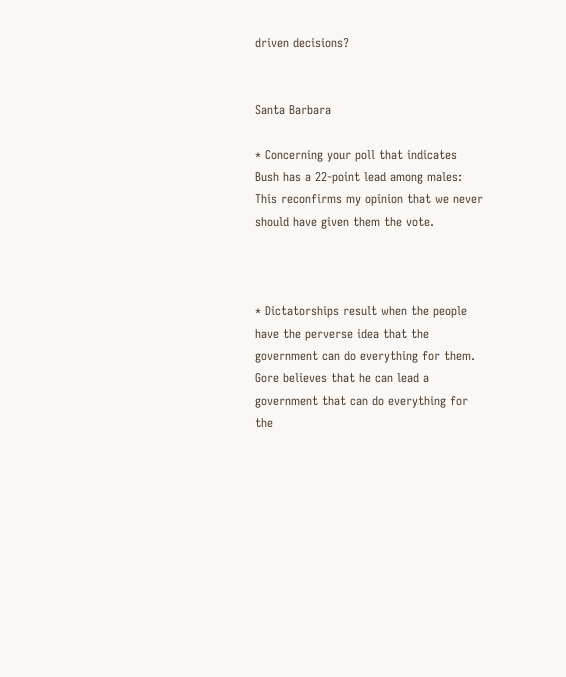driven decisions?


Santa Barbara

* Concerning your poll that indicates Bush has a 22-point lead among males: This reconfirms my opinion that we never should have given them the vote.



* Dictatorships result when the people have the perverse idea that the government can do everything for them. Gore believes that he can lead a government that can do everything for the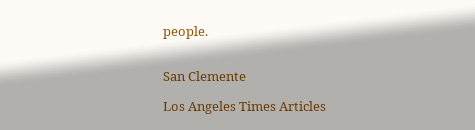people.


San Clemente

Los Angeles Times Articles